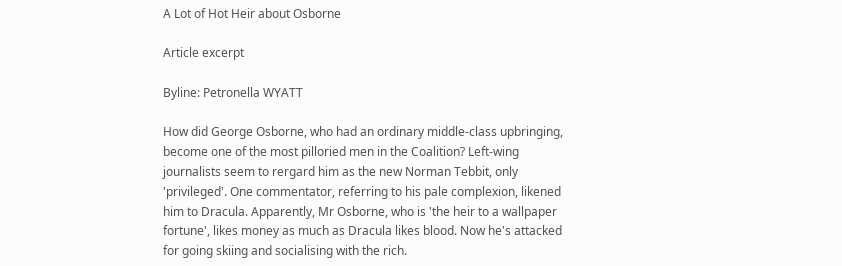A Lot of Hot Heir about Osborne

Article excerpt

Byline: Petronella WYATT

How did George Osborne, who had an ordinary middle-class upbringing, become one of the most pilloried men in the Coalition? Left-wing journalists seem to rergard him as the new Norman Tebbit, only 'privileged'. One commentator, referring to his pale complexion, likened him to Dracula. Apparently, Mr Osborne, who is 'the heir to a wallpaper fortune', likes money as much as Dracula likes blood. Now he's attacked for going skiing and socialising with the rich.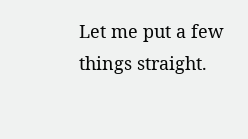Let me put a few things straight.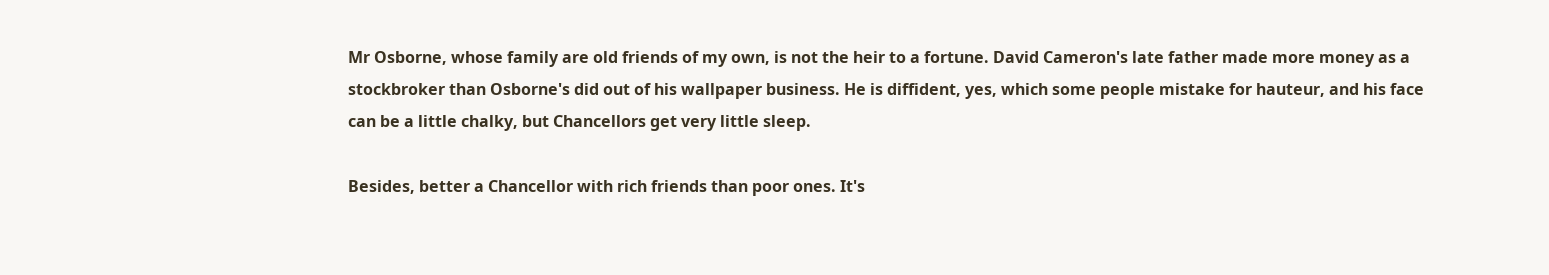Mr Osborne, whose family are old friends of my own, is not the heir to a fortune. David Cameron's late father made more money as a stockbroker than Osborne's did out of his wallpaper business. He is diffident, yes, which some people mistake for hauteur, and his face can be a little chalky, but Chancellors get very little sleep.

Besides, better a Chancellor with rich friends than poor ones. It's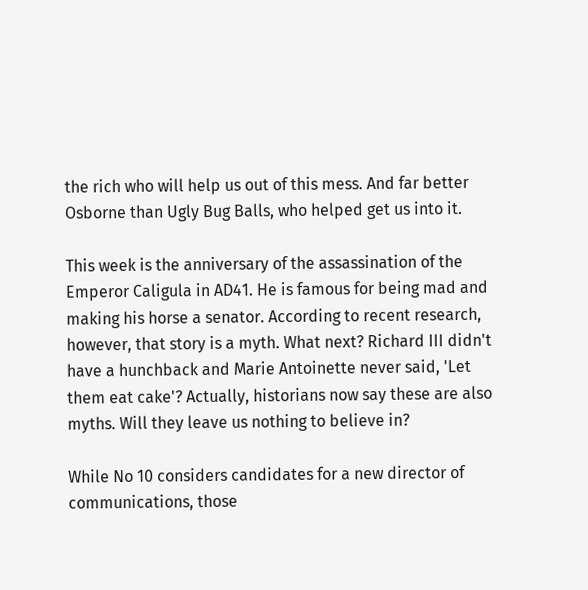the rich who will help us out of this mess. And far better Osborne than Ugly Bug Balls, who helped get us into it.

This week is the anniversary of the assassination of the Emperor Caligula in AD41. He is famous for being mad and making his horse a senator. According to recent research, however, that story is a myth. What next? Richard III didn't have a hunchback and Marie Antoinette never said, 'Let them eat cake'? Actually, historians now say these are also myths. Will they leave us nothing to believe in?

While No 10 considers candidates for a new director of communications, those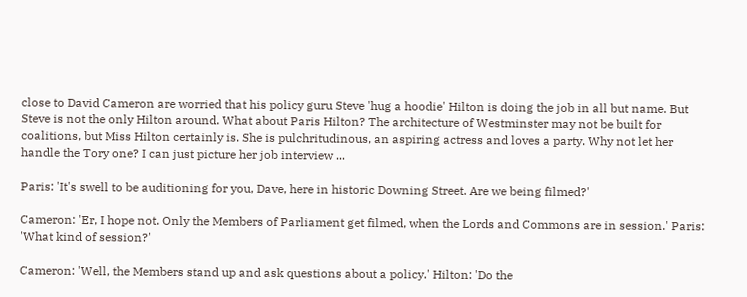close to David Cameron are worried that his policy guru Steve 'hug a hoodie' Hilton is doing the job in all but name. But Steve is not the only Hilton around. What about Paris Hilton? The architecture of Westminster may not be built for coalitions, but Miss Hilton certainly is. She is pulchritudinous, an aspiring actress and loves a party. Why not let her handle the Tory one? I can just picture her job interview ...

Paris: 'It's swell to be auditioning for you, Dave, here in historic Downing Street. Are we being filmed?'

Cameron: 'Er, I hope not. Only the Members of Parliament get filmed, when the Lords and Commons are in session.' Paris: 'What kind of session?'

Cameron: 'Well, the Members stand up and ask questions about a policy.' Hilton: 'Do the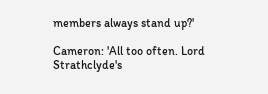members always stand up?'

Cameron: 'All too often. Lord Strathclyde's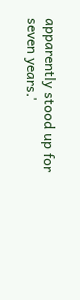apparently stood up for seven years.'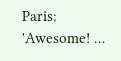Paris: 'Awesome! …